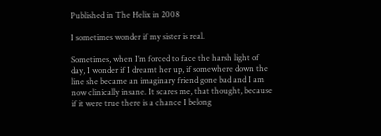Published in The Helix in 2008

I sometimes wonder if my sister is real.

Sometimes, when I’m forced to face the harsh light of day, I wonder if I dreamt her up, if somewhere down the line she became an imaginary friend gone bad and I am now clinically insane. It scares me, that thought, because if it were true there is a chance I belong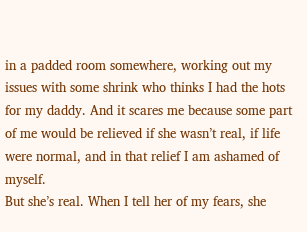in a padded room somewhere, working out my issues with some shrink who thinks I had the hots for my daddy. And it scares me because some part of me would be relieved if she wasn’t real, if life were normal, and in that relief I am ashamed of myself.
But she’s real. When I tell her of my fears, she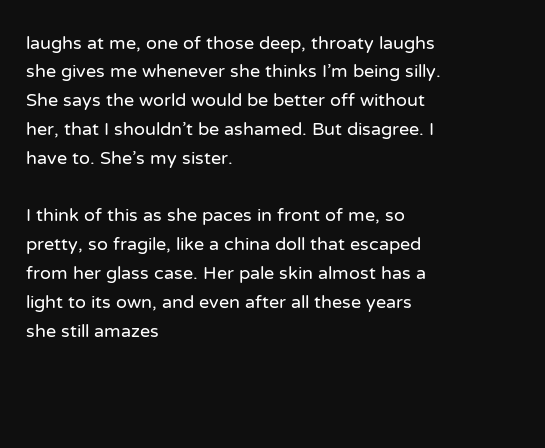laughs at me, one of those deep, throaty laughs she gives me whenever she thinks I’m being silly. She says the world would be better off without her, that I shouldn’t be ashamed. But disagree. I have to. She’s my sister.

I think of this as she paces in front of me, so pretty, so fragile, like a china doll that escaped from her glass case. Her pale skin almost has a light to its own, and even after all these years she still amazes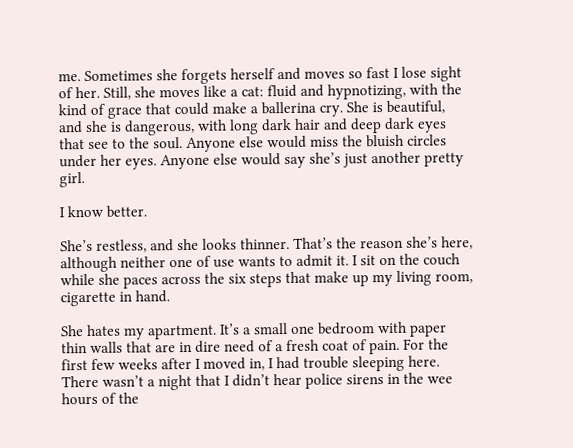me. Sometimes she forgets herself and moves so fast I lose sight of her. Still, she moves like a cat: fluid and hypnotizing, with the kind of grace that could make a ballerina cry. She is beautiful, and she is dangerous, with long dark hair and deep dark eyes that see to the soul. Anyone else would miss the bluish circles under her eyes. Anyone else would say she’s just another pretty girl.

I know better.

She’s restless, and she looks thinner. That’s the reason she’s here, although neither one of use wants to admit it. I sit on the couch while she paces across the six steps that make up my living room, cigarette in hand.

She hates my apartment. It’s a small one bedroom with paper thin walls that are in dire need of a fresh coat of pain. For the first few weeks after I moved in, I had trouble sleeping here. There wasn’t a night that I didn’t hear police sirens in the wee hours of the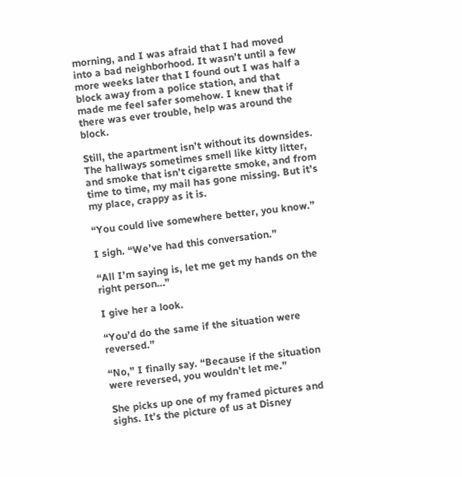morning, and I was afraid that I had moved into a bad neighborhood. It wasn’t until a few more weeks later that I found out I was half a block away from a police station, and that made me feel safer somehow. I knew that if there was ever trouble, help was around the block.

Still, the apartment isn’t without its downsides. The hallways sometimes smell like kitty litter, and smoke that isn’t cigarette smoke, and from time to time, my mail has gone missing. But it’s my place, crappy as it is.

“You could live somewhere better, you know.”

I sigh. “We’ve had this conversation.”

“All I’m saying is, let me get my hands on the right person…”

I give her a look.

“You’d do the same if the situation were reversed.”

“No,” I finally say. “Because if the situation were reversed, you wouldn’t let me.”

She picks up one of my framed pictures and sighs. It’s the picture of us at Disney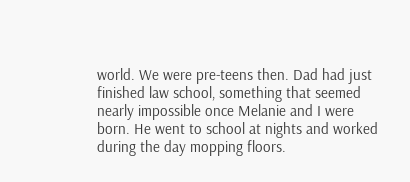world. We were pre-teens then. Dad had just finished law school, something that seemed nearly impossible once Melanie and I were born. He went to school at nights and worked during the day mopping floors.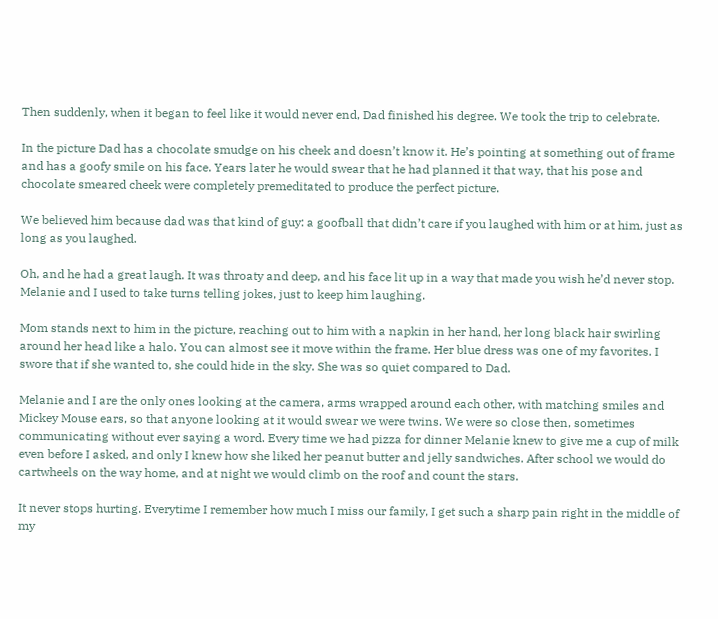Then suddenly, when it began to feel like it would never end, Dad finished his degree. We took the trip to celebrate.

In the picture Dad has a chocolate smudge on his cheek and doesn’t know it. He’s pointing at something out of frame and has a goofy smile on his face. Years later he would swear that he had planned it that way, that his pose and chocolate smeared cheek were completely premeditated to produce the perfect picture.

We believed him because dad was that kind of guy: a goofball that didn’t care if you laughed with him or at him, just as long as you laughed.

Oh, and he had a great laugh. It was throaty and deep, and his face lit up in a way that made you wish he’d never stop. Melanie and I used to take turns telling jokes, just to keep him laughing.

Mom stands next to him in the picture, reaching out to him with a napkin in her hand, her long black hair swirling around her head like a halo. You can almost see it move within the frame. Her blue dress was one of my favorites. I swore that if she wanted to, she could hide in the sky. She was so quiet compared to Dad.

Melanie and I are the only ones looking at the camera, arms wrapped around each other, with matching smiles and Mickey Mouse ears, so that anyone looking at it would swear we were twins. We were so close then, sometimes communicating without ever saying a word. Every time we had pizza for dinner Melanie knew to give me a cup of milk even before I asked, and only I knew how she liked her peanut butter and jelly sandwiches. After school we would do cartwheels on the way home, and at night we would climb on the roof and count the stars.

It never stops hurting. Everytime I remember how much I miss our family, I get such a sharp pain right in the middle of my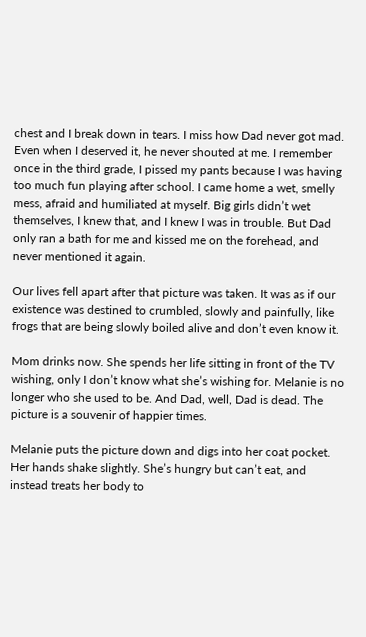chest and I break down in tears. I miss how Dad never got mad. Even when I deserved it, he never shouted at me. I remember once in the third grade, I pissed my pants because I was having too much fun playing after school. I came home a wet, smelly mess, afraid and humiliated at myself. Big girls didn’t wet themselves, I knew that, and I knew I was in trouble. But Dad only ran a bath for me and kissed me on the forehead, and never mentioned it again.

Our lives fell apart after that picture was taken. It was as if our existence was destined to crumbled, slowly and painfully, like frogs that are being slowly boiled alive and don’t even know it.

Mom drinks now. She spends her life sitting in front of the TV wishing, only I don’t know what she’s wishing for. Melanie is no longer who she used to be. And Dad, well, Dad is dead. The picture is a souvenir of happier times.

Melanie puts the picture down and digs into her coat pocket. Her hands shake slightly. She’s hungry but can’t eat, and instead treats her body to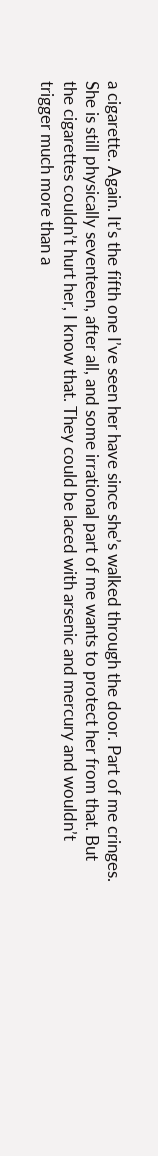a cigarette. Again. It’s the fifth one I’ve seen her have since she’s walked through the door. Part of me cringes. She is still physically seventeen, after all, and some irrational part of me wants to protect her from that. But the cigarettes couldn’t hurt her, I know that. They could be laced with arsenic and mercury and wouldn’t trigger much more than a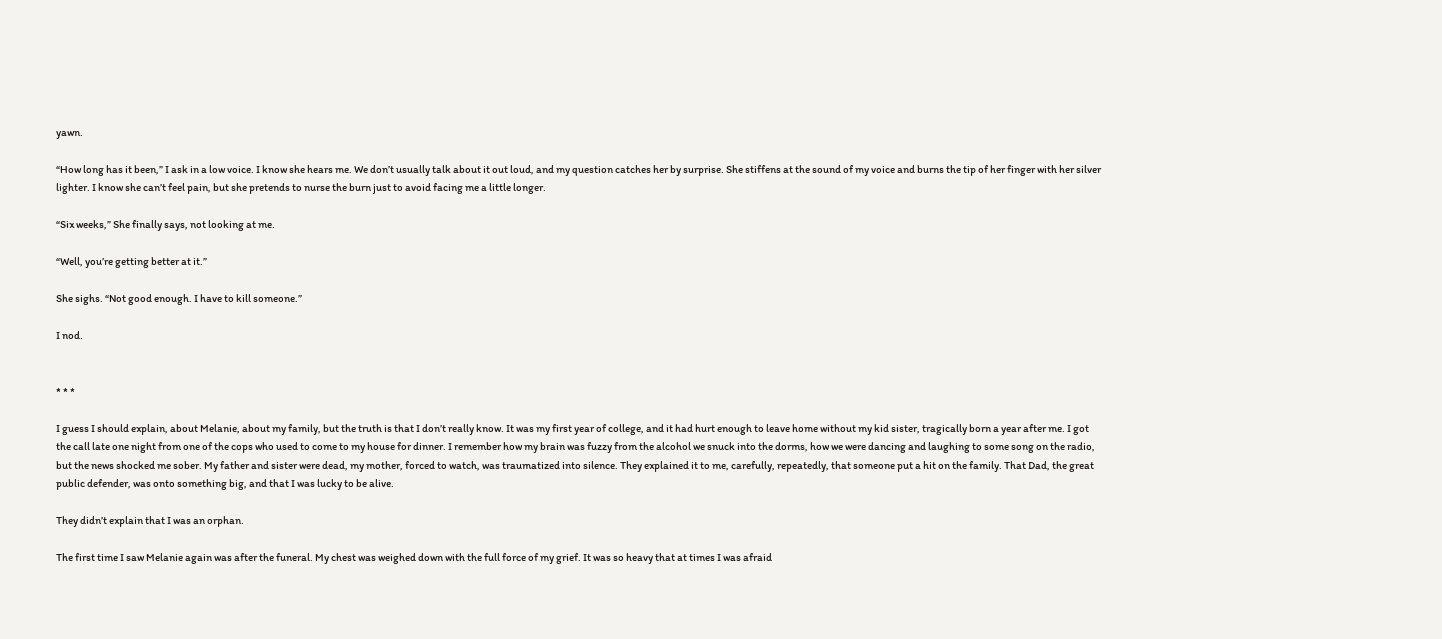yawn.

“How long has it been,” I ask in a low voice. I know she hears me. We don’t usually talk about it out loud, and my question catches her by surprise. She stiffens at the sound of my voice and burns the tip of her finger with her silver lighter. I know she can’t feel pain, but she pretends to nurse the burn just to avoid facing me a little longer.

“Six weeks,” She finally says, not looking at me.

“Well, you’re getting better at it.”

She sighs. “Not good enough. I have to kill someone.”

I nod.


* * *

I guess I should explain, about Melanie, about my family, but the truth is that I don’t really know. It was my first year of college, and it had hurt enough to leave home without my kid sister, tragically born a year after me. I got the call late one night from one of the cops who used to come to my house for dinner. I remember how my brain was fuzzy from the alcohol we snuck into the dorms, how we were dancing and laughing to some song on the radio, but the news shocked me sober. My father and sister were dead, my mother, forced to watch, was traumatized into silence. They explained it to me, carefully, repeatedly, that someone put a hit on the family. That Dad, the great public defender, was onto something big, and that I was lucky to be alive.

They didn’t explain that I was an orphan.

The first time I saw Melanie again was after the funeral. My chest was weighed down with the full force of my grief. It was so heavy that at times I was afraid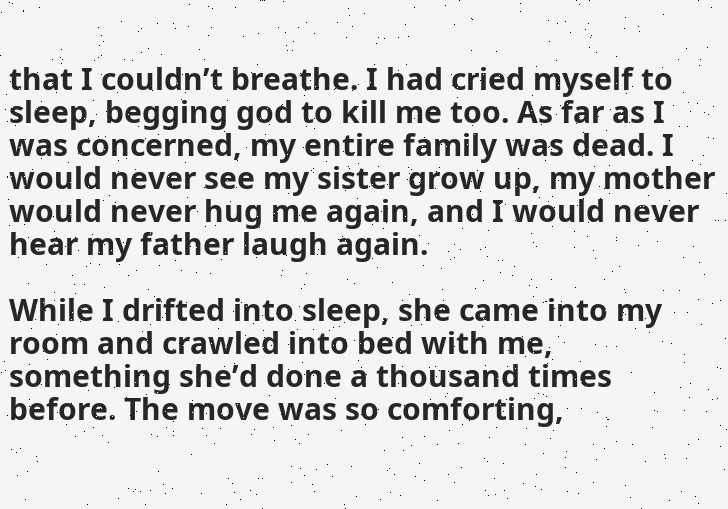that I couldn’t breathe. I had cried myself to sleep, begging god to kill me too. As far as I was concerned, my entire family was dead. I would never see my sister grow up, my mother would never hug me again, and I would never hear my father laugh again.

While I drifted into sleep, she came into my room and crawled into bed with me, something she’d done a thousand times before. The move was so comforting,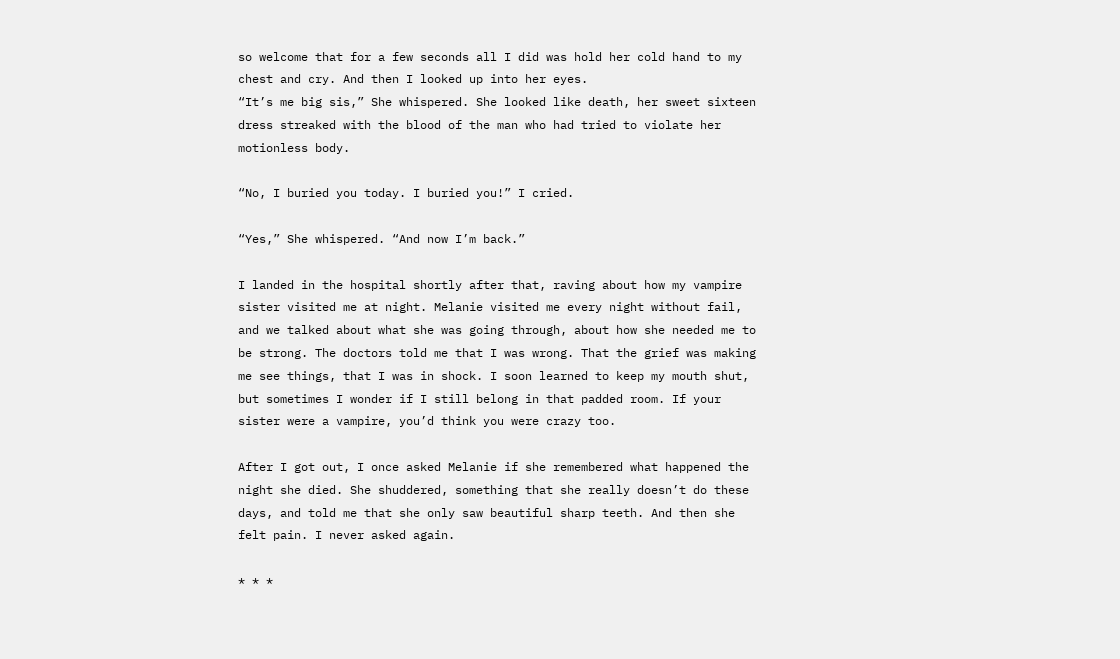so welcome that for a few seconds all I did was hold her cold hand to my chest and cry. And then I looked up into her eyes.
“It’s me big sis,” She whispered. She looked like death, her sweet sixteen dress streaked with the blood of the man who had tried to violate her motionless body.

“No, I buried you today. I buried you!” I cried.

“Yes,” She whispered. “And now I’m back.”

I landed in the hospital shortly after that, raving about how my vampire sister visited me at night. Melanie visited me every night without fail, and we talked about what she was going through, about how she needed me to be strong. The doctors told me that I was wrong. That the grief was making me see things, that I was in shock. I soon learned to keep my mouth shut, but sometimes I wonder if I still belong in that padded room. If your sister were a vampire, you’d think you were crazy too.

After I got out, I once asked Melanie if she remembered what happened the night she died. She shuddered, something that she really doesn’t do these days, and told me that she only saw beautiful sharp teeth. And then she felt pain. I never asked again.

* * *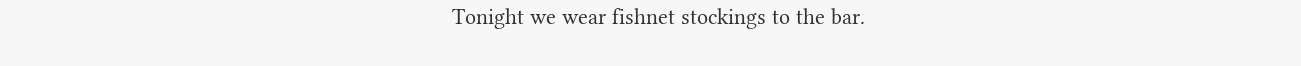Tonight we wear fishnet stockings to the bar.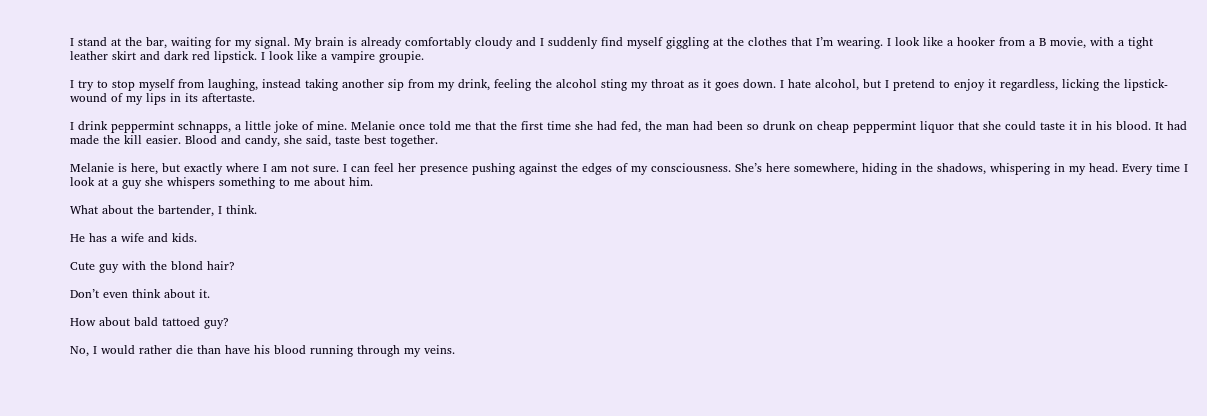I stand at the bar, waiting for my signal. My brain is already comfortably cloudy and I suddenly find myself giggling at the clothes that I’m wearing. I look like a hooker from a B movie, with a tight leather skirt and dark red lipstick. I look like a vampire groupie.

I try to stop myself from laughing, instead taking another sip from my drink, feeling the alcohol sting my throat as it goes down. I hate alcohol, but I pretend to enjoy it regardless, licking the lipstick-wound of my lips in its aftertaste.

I drink peppermint schnapps, a little joke of mine. Melanie once told me that the first time she had fed, the man had been so drunk on cheap peppermint liquor that she could taste it in his blood. It had made the kill easier. Blood and candy, she said, taste best together.

Melanie is here, but exactly where I am not sure. I can feel her presence pushing against the edges of my consciousness. She’s here somewhere, hiding in the shadows, whispering in my head. Every time I look at a guy she whispers something to me about him.

What about the bartender, I think.

He has a wife and kids.

Cute guy with the blond hair?

Don’t even think about it.

How about bald tattoed guy?

No, I would rather die than have his blood running through my veins.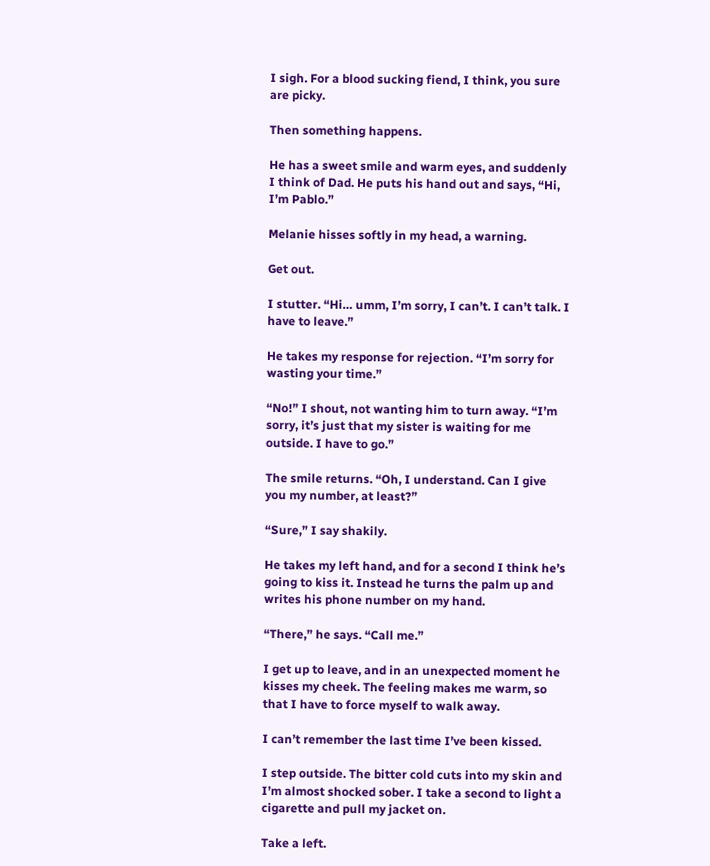I sigh. For a blood sucking fiend, I think, you sure are picky.

Then something happens.

He has a sweet smile and warm eyes, and suddenly I think of Dad. He puts his hand out and says, “Hi, I’m Pablo.”

Melanie hisses softly in my head, a warning.

Get out.

I stutter. “Hi… umm, I’m sorry, I can’t. I can’t talk. I have to leave.”

He takes my response for rejection. “I’m sorry for wasting your time.”

“No!” I shout, not wanting him to turn away. “I’m sorry, it’s just that my sister is waiting for me outside. I have to go.”

The smile returns. “Oh, I understand. Can I give you my number, at least?”

“Sure,” I say shakily.

He takes my left hand, and for a second I think he’s going to kiss it. Instead he turns the palm up and writes his phone number on my hand.

“There,” he says. “Call me.”

I get up to leave, and in an unexpected moment he kisses my cheek. The feeling makes me warm, so that I have to force myself to walk away.

I can’t remember the last time I’ve been kissed.

I step outside. The bitter cold cuts into my skin and I’m almost shocked sober. I take a second to light a cigarette and pull my jacket on.

Take a left.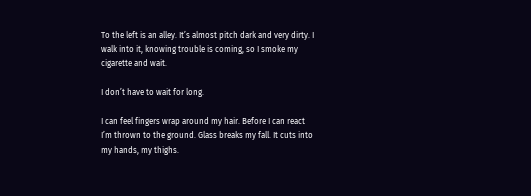To the left is an alley. It’s almost pitch dark and very dirty. I walk into it, knowing trouble is coming, so I smoke my cigarette and wait.

I don’t have to wait for long.

I can feel fingers wrap around my hair. Before I can react I’m thrown to the ground. Glass breaks my fall. It cuts into my hands, my thighs.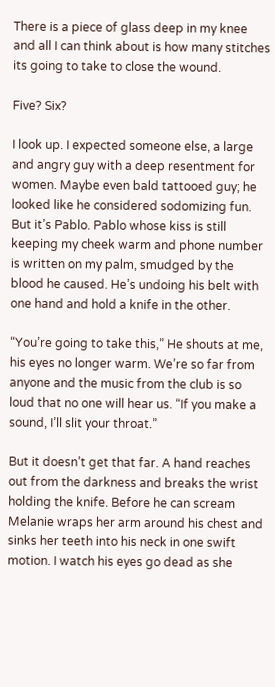There is a piece of glass deep in my knee and all I can think about is how many stitches its going to take to close the wound.

Five? Six?

I look up. I expected someone else, a large and angry guy with a deep resentment for women. Maybe even bald tattooed guy; he looked like he considered sodomizing fun. But it’s Pablo. Pablo whose kiss is still keeping my cheek warm and phone number is written on my palm, smudged by the blood he caused. He’s undoing his belt with one hand and hold a knife in the other.

“You’re going to take this,” He shouts at me, his eyes no longer warm. We’re so far from anyone and the music from the club is so loud that no one will hear us. “If you make a sound, I’ll slit your throat.”

But it doesn’t get that far. A hand reaches out from the darkness and breaks the wrist holding the knife. Before he can scream Melanie wraps her arm around his chest and sinks her teeth into his neck in one swift motion. I watch his eyes go dead as she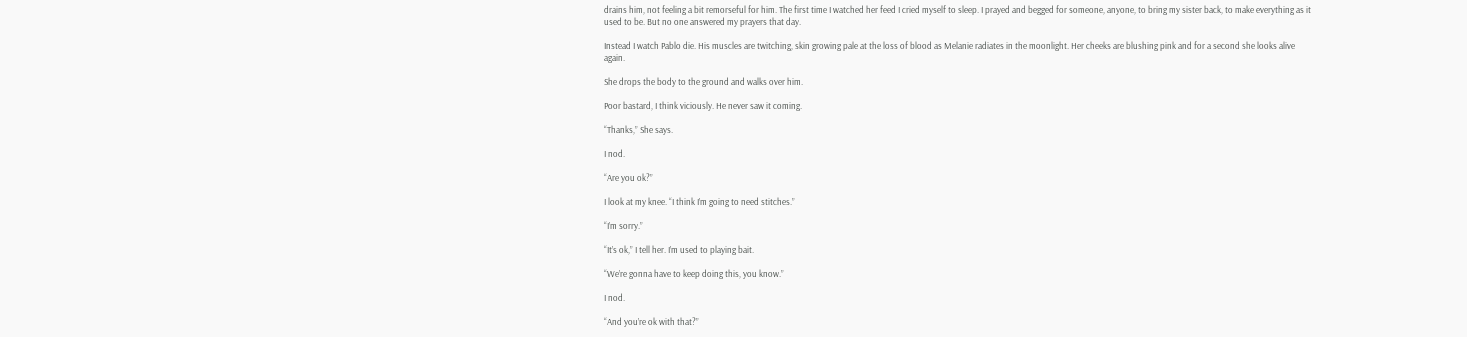drains him, not feeling a bit remorseful for him. The first time I watched her feed I cried myself to sleep. I prayed and begged for someone, anyone, to bring my sister back, to make everything as it used to be. But no one answered my prayers that day.

Instead I watch Pablo die. His muscles are twitching, skin growing pale at the loss of blood as Melanie radiates in the moonlight. Her cheeks are blushing pink and for a second she looks alive again.

She drops the body to the ground and walks over him.

Poor bastard, I think viciously. He never saw it coming.

“Thanks,” She says.

I nod.

“Are you ok?”

I look at my knee. “I think I’m going to need stitches.”

“I’m sorry.”

“It’s ok,” I tell her. I’m used to playing bait.

“We’re gonna have to keep doing this, you know.”

I nod.

“And you’re ok with that?”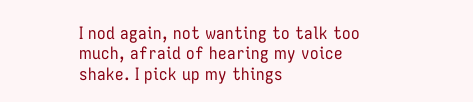I nod again, not wanting to talk too much, afraid of hearing my voice shake. I pick up my things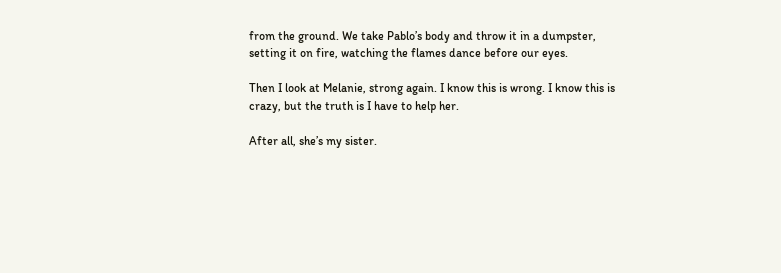from the ground. We take Pablo’s body and throw it in a dumpster, setting it on fire, watching the flames dance before our eyes.

Then I look at Melanie, strong again. I know this is wrong. I know this is crazy, but the truth is I have to help her.

After all, she’s my sister.